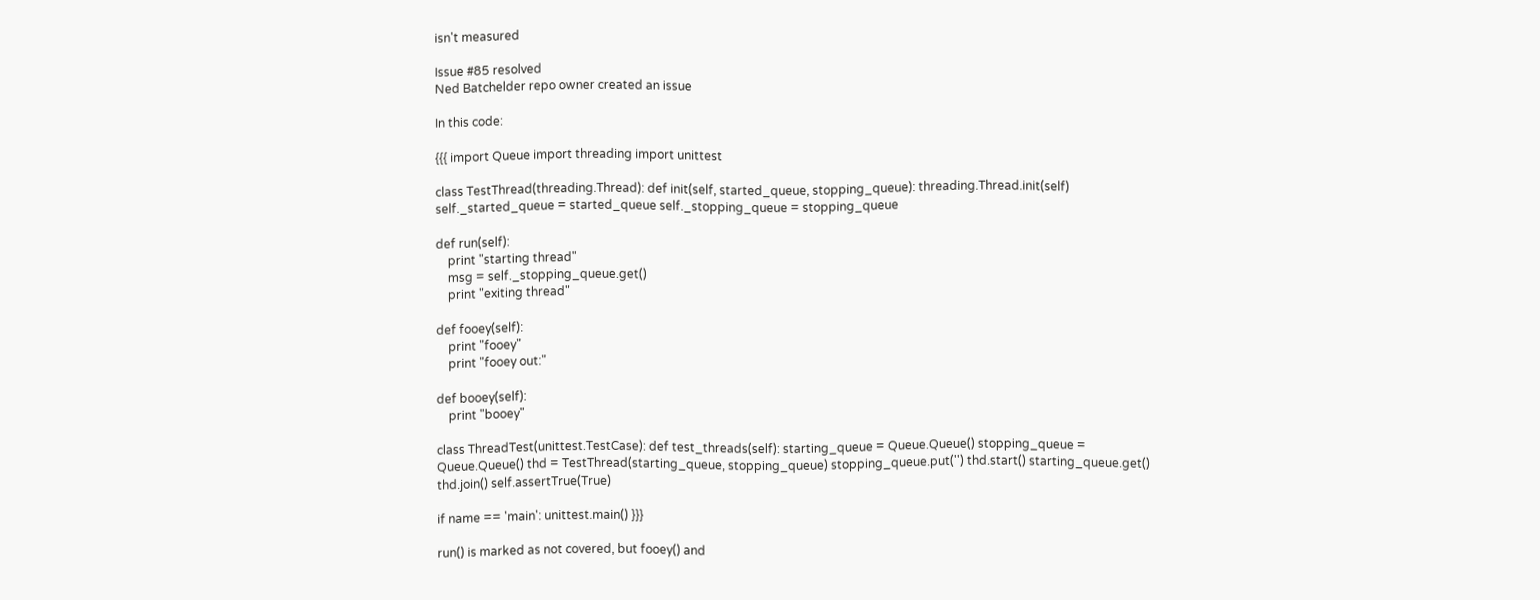isn't measured

Issue #85 resolved
Ned Batchelder repo owner created an issue

In this code:

{{{ import Queue import threading import unittest

class TestThread(threading.Thread): def init(self, started_queue, stopping_queue): threading.Thread.init(self) self._started_queue = started_queue self._stopping_queue = stopping_queue

def run(self):
    print "starting thread"
    msg = self._stopping_queue.get()
    print "exiting thread"

def fooey(self):
    print "fooey"
    print "fooey out:"

def booey(self):
    print "booey"

class ThreadTest(unittest.TestCase): def test_threads(self): starting_queue = Queue.Queue() stopping_queue = Queue.Queue() thd = TestThread(starting_queue, stopping_queue) stopping_queue.put('') thd.start() starting_queue.get() thd.join() self.assertTrue(True)

if name == 'main': unittest.main() }}}

run() is marked as not covered, but fooey() and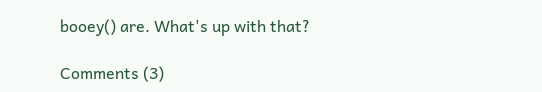booey() are. What's up with that?

Comments (3)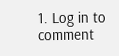1. Log in to comment